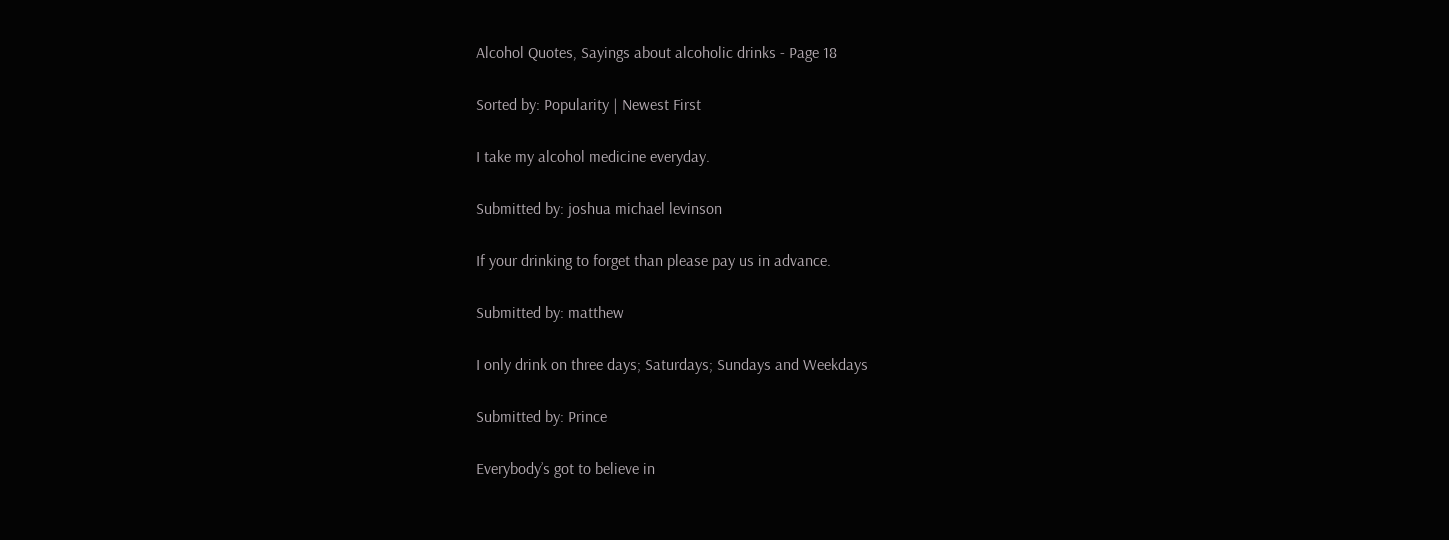Alcohol Quotes, Sayings about alcoholic drinks - Page 18

Sorted by: Popularity | Newest First

I take my alcohol medicine everyday.

Submitted by: joshua michael levinson

If your drinking to forget than please pay us in advance.

Submitted by: matthew

I only drink on three days; Saturdays; Sundays and Weekdays

Submitted by: Prince

Everybody’s got to believe in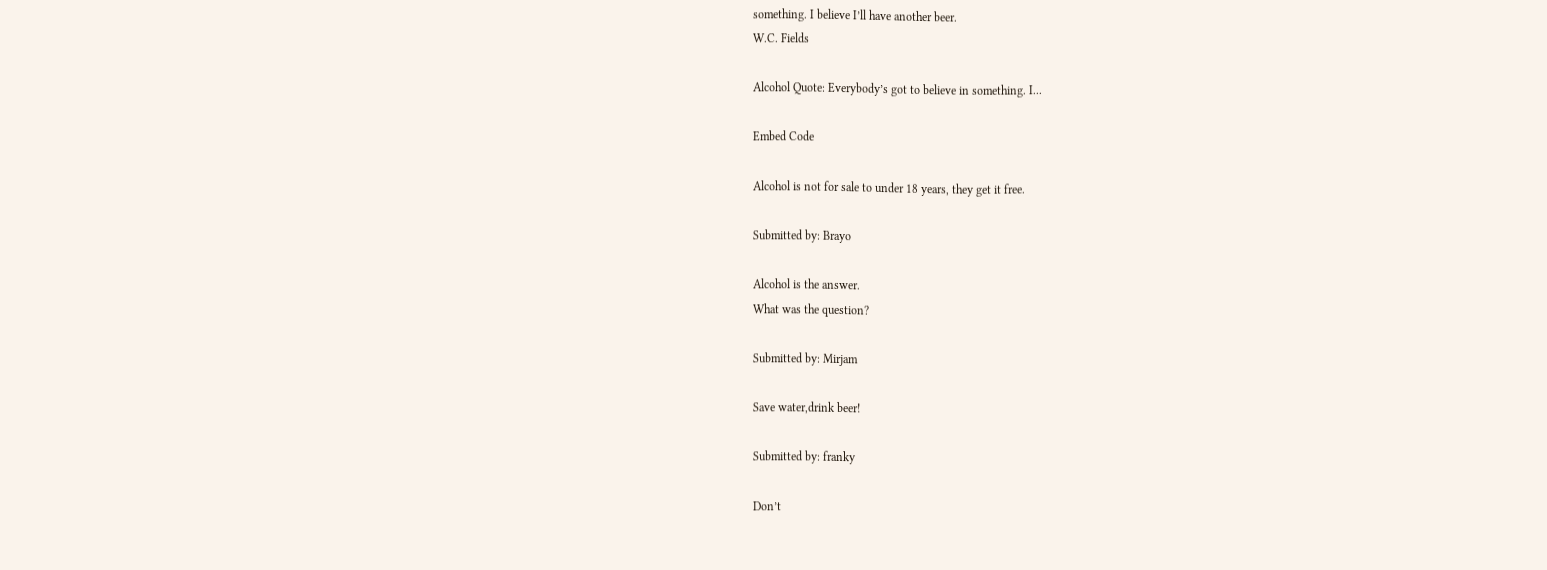something. I believe I’ll have another beer.
W.C. Fields

Alcohol Quote: Everybody’s got to believe in something. I...

Embed Code

Alcohol is not for sale to under 18 years, they get it free.

Submitted by: Brayo

Alcohol is the answer.
What was the question?

Submitted by: Mirjam

Save water,drink beer!

Submitted by: franky

Don’t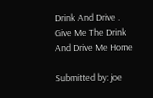Drink And Drive . Give Me The Drink And Drive Me Home

Submitted by: joe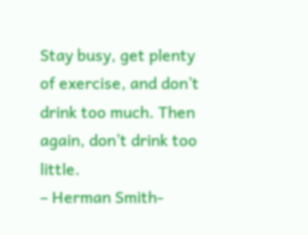Stay busy, get plenty of exercise, and don’t drink too much. Then again, don’t drink too little.
– Herman Smith-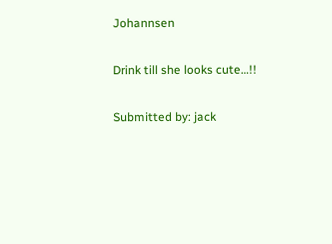Johannsen

Drink till she looks cute…!!

Submitted by: jack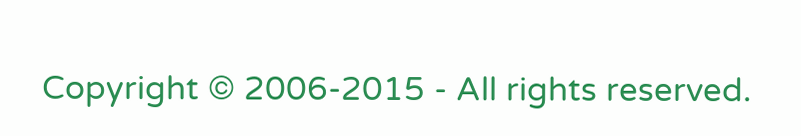Copyright © 2006-2015 - All rights reserved.